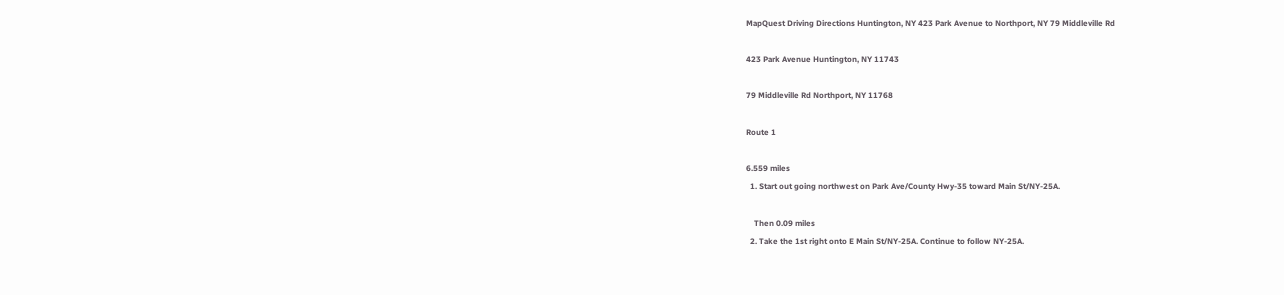MapQuest Driving Directions Huntington, NY 423 Park Avenue to Northport, NY 79 Middleville Rd

423 Park Avenue Huntington, NY 11743

79 Middleville Rd Northport, NY 11768

Route 1

6.559 miles
  1. Start out going northwest on Park Ave/County Hwy-35 toward Main St/NY-25A.

    Then 0.09 miles
  2. Take the 1st right onto E Main St/NY-25A. Continue to follow NY-25A.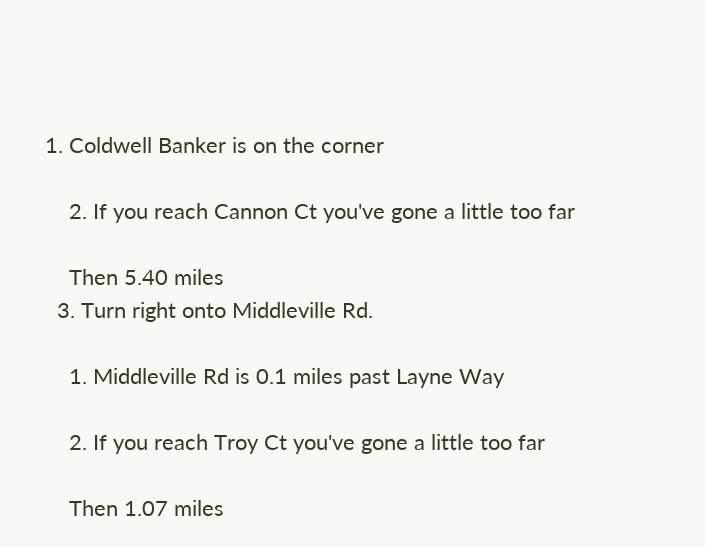1. Coldwell Banker is on the corner

    2. If you reach Cannon Ct you've gone a little too far

    Then 5.40 miles
  3. Turn right onto Middleville Rd.

    1. Middleville Rd is 0.1 miles past Layne Way

    2. If you reach Troy Ct you've gone a little too far

    Then 1.07 miles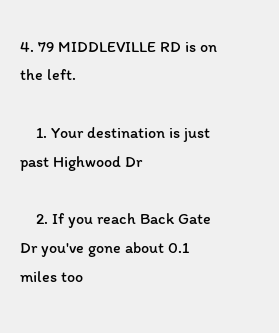4. 79 MIDDLEVILLE RD is on the left.

    1. Your destination is just past Highwood Dr

    2. If you reach Back Gate Dr you've gone about 0.1 miles too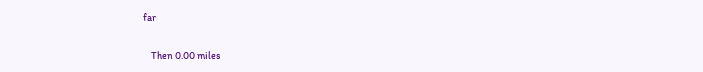far

    Then 0.00 miles